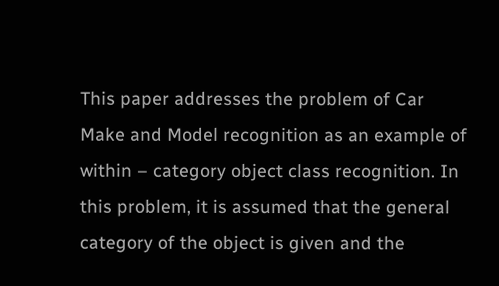This paper addresses the problem of Car Make and Model recognition as an example of within – category object class recognition. In this problem, it is assumed that the general category of the object is given and the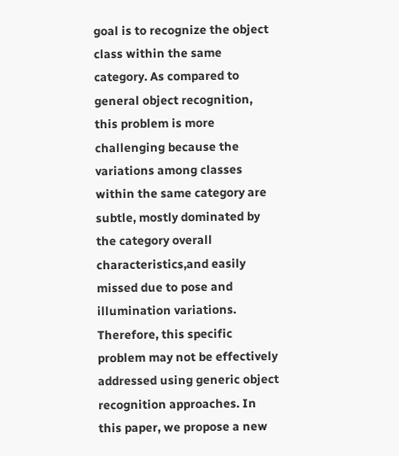goal is to recognize the object class within the same category. As compared to general object recognition, this problem is more challenging because the variations among classes within the same category are subtle, mostly dominated by the category overall characteristics,and easily missed due to pose and illumination variations. Therefore, this specific problem may not be effectively addressed using generic object recognition approaches. In this paper, we propose a new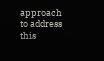approach to address this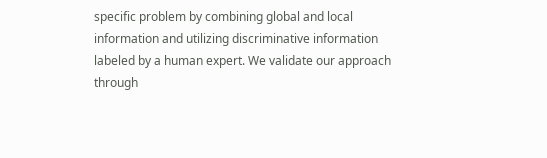specific problem by combining global and local information and utilizing discriminative information labeled by a human expert. We validate our approach through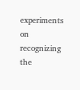experiments on recognizing the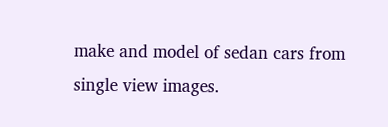make and model of sedan cars from single view images.